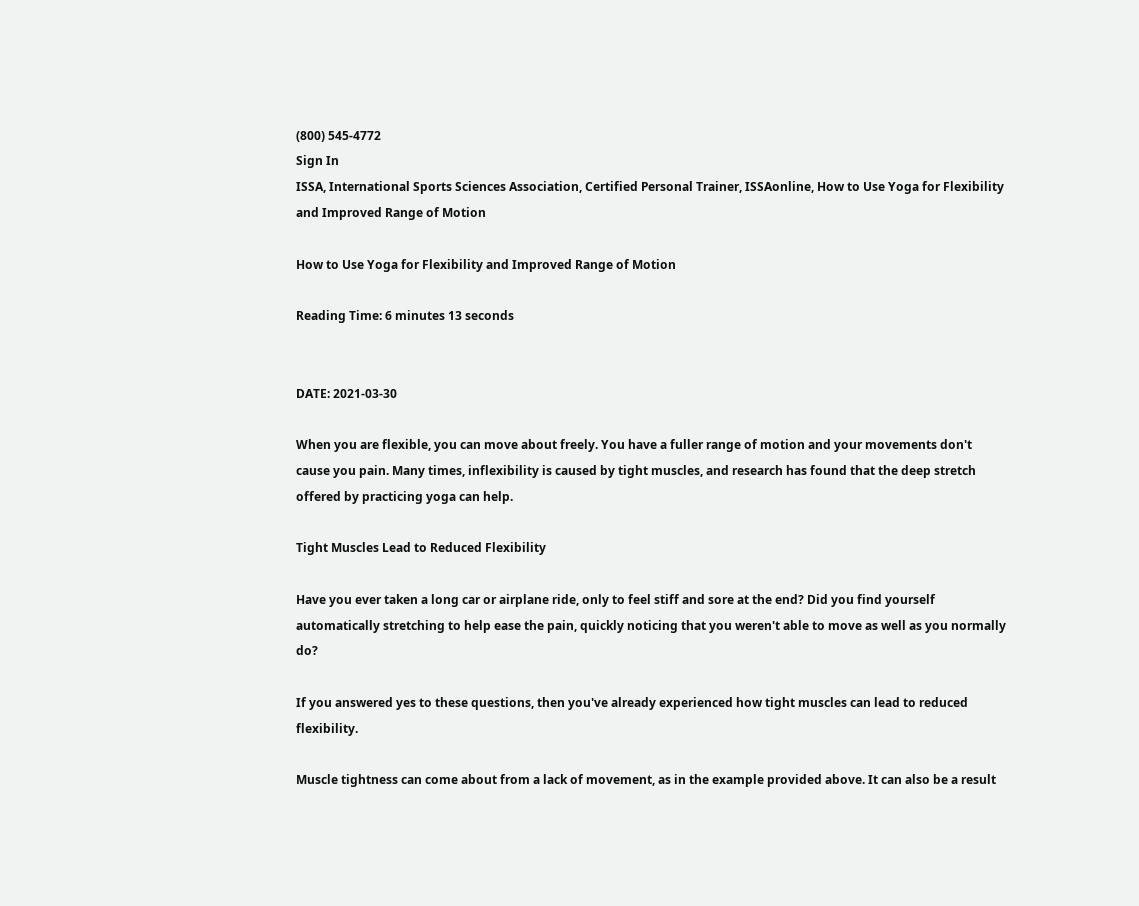(800) 545-4772
Sign In
ISSA, International Sports Sciences Association, Certified Personal Trainer, ISSAonline, How to Use Yoga for Flexibility and Improved Range of Motion

How to Use Yoga for Flexibility and Improved Range of Motion

Reading Time: 6 minutes 13 seconds


DATE: 2021-03-30

When you are flexible, you can move about freely. You have a fuller range of motion and your movements don't cause you pain. Many times, inflexibility is caused by tight muscles, and research has found that the deep stretch offered by practicing yoga can help.

Tight Muscles Lead to Reduced Flexibility

Have you ever taken a long car or airplane ride, only to feel stiff and sore at the end? Did you find yourself automatically stretching to help ease the pain, quickly noticing that you weren't able to move as well as you normally do?

If you answered yes to these questions, then you've already experienced how tight muscles can lead to reduced flexibility.

Muscle tightness can come about from a lack of movement, as in the example provided above. It can also be a result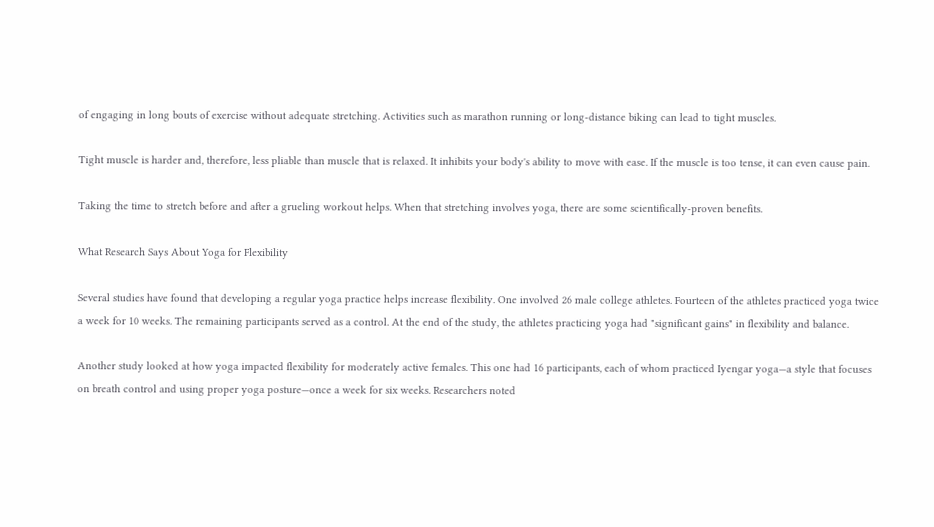of engaging in long bouts of exercise without adequate stretching. Activities such as marathon running or long-distance biking can lead to tight muscles.

Tight muscle is harder and, therefore, less pliable than muscle that is relaxed. It inhibits your body's ability to move with ease. If the muscle is too tense, it can even cause pain.

Taking the time to stretch before and after a grueling workout helps. When that stretching involves yoga, there are some scientifically-proven benefits.

What Research Says About Yoga for Flexibility

Several studies have found that developing a regular yoga practice helps increase flexibility. One involved 26 male college athletes. Fourteen of the athletes practiced yoga twice a week for 10 weeks. The remaining participants served as a control. At the end of the study, the athletes practicing yoga had "significant gains" in flexibility and balance.

Another study looked at how yoga impacted flexibility for moderately active females. This one had 16 participants, each of whom practiced Iyengar yoga—a style that focuses on breath control and using proper yoga posture—once a week for six weeks. Researchers noted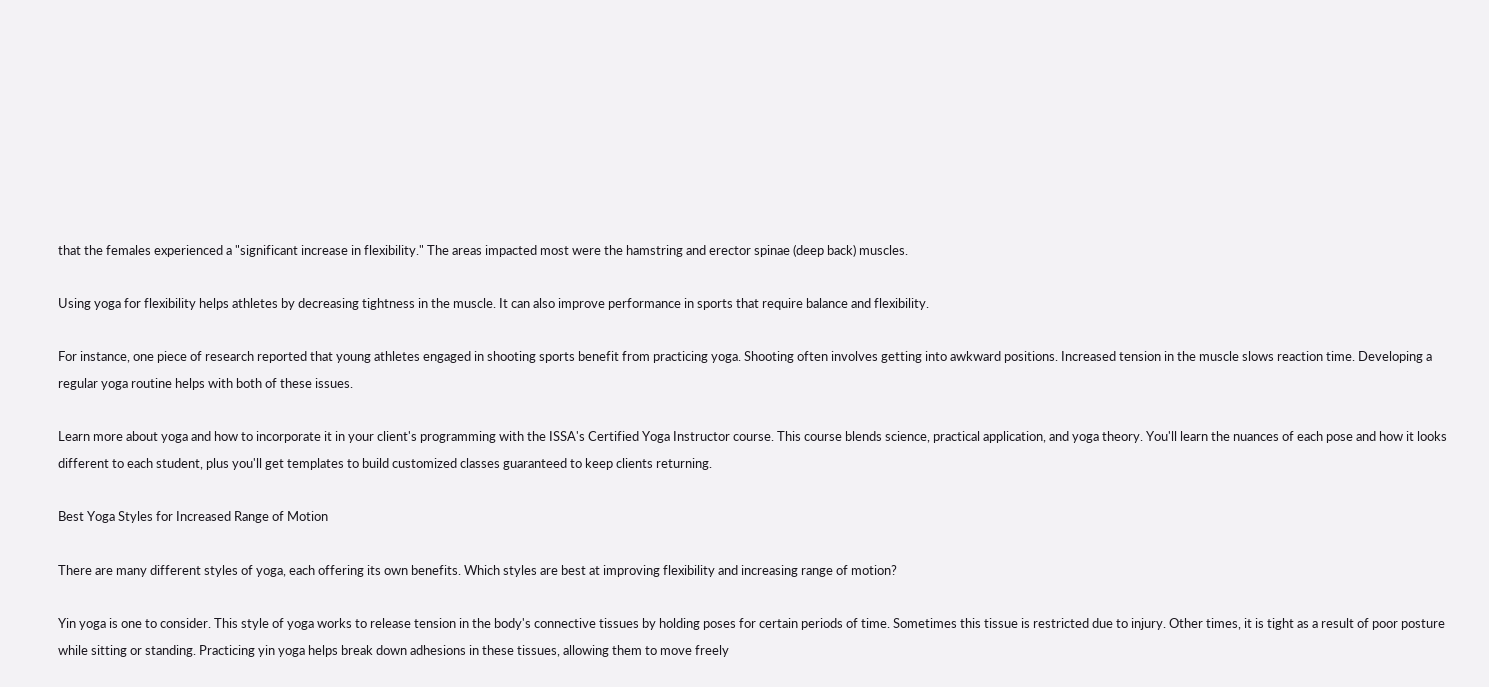that the females experienced a "significant increase in flexibility." The areas impacted most were the hamstring and erector spinae (deep back) muscles.

Using yoga for flexibility helps athletes by decreasing tightness in the muscle. It can also improve performance in sports that require balance and flexibility.

For instance, one piece of research reported that young athletes engaged in shooting sports benefit from practicing yoga. Shooting often involves getting into awkward positions. Increased tension in the muscle slows reaction time. Developing a regular yoga routine helps with both of these issues.

Learn more about yoga and how to incorporate it in your client's programming with the ISSA's Certified Yoga Instructor course. This course blends science, practical application, and yoga theory. You'll learn the nuances of each pose and how it looks different to each student, plus you'll get templates to build customized classes guaranteed to keep clients returning.

Best Yoga Styles for Increased Range of Motion

There are many different styles of yoga, each offering its own benefits. Which styles are best at improving flexibility and increasing range of motion?

Yin yoga is one to consider. This style of yoga works to release tension in the body's connective tissues by holding poses for certain periods of time. Sometimes this tissue is restricted due to injury. Other times, it is tight as a result of poor posture while sitting or standing. Practicing yin yoga helps break down adhesions in these tissues, allowing them to move freely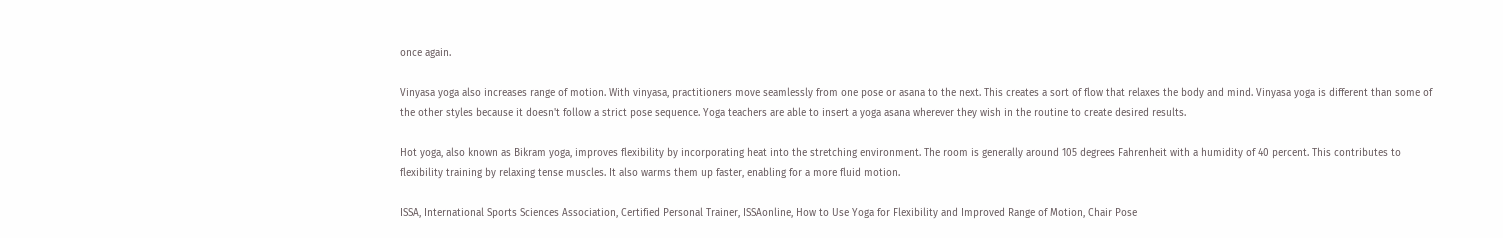once again.

Vinyasa yoga also increases range of motion. With vinyasa, practitioners move seamlessly from one pose or asana to the next. This creates a sort of flow that relaxes the body and mind. Vinyasa yoga is different than some of the other styles because it doesn't follow a strict pose sequence. Yoga teachers are able to insert a yoga asana wherever they wish in the routine to create desired results.

Hot yoga, also known as Bikram yoga, improves flexibility by incorporating heat into the stretching environment. The room is generally around 105 degrees Fahrenheit with a humidity of 40 percent. This contributes to flexibility training by relaxing tense muscles. It also warms them up faster, enabling for a more fluid motion.

ISSA, International Sports Sciences Association, Certified Personal Trainer, ISSAonline, How to Use Yoga for Flexibility and Improved Range of Motion, Chair Pose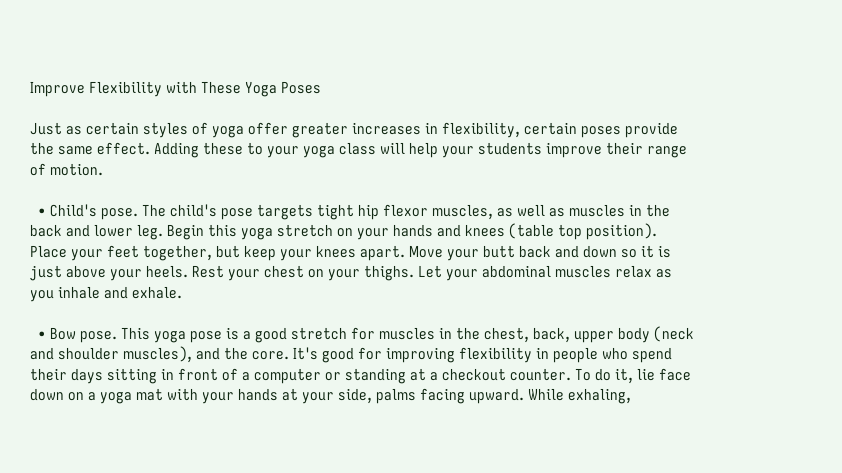Improve Flexibility with These Yoga Poses

Just as certain styles of yoga offer greater increases in flexibility, certain poses provide the same effect. Adding these to your yoga class will help your students improve their range of motion.

  • Child's pose. The child's pose targets tight hip flexor muscles, as well as muscles in the back and lower leg. Begin this yoga stretch on your hands and knees (table top position). Place your feet together, but keep your knees apart. Move your butt back and down so it is just above your heels. Rest your chest on your thighs. Let your abdominal muscles relax as you inhale and exhale.

  • Bow pose. This yoga pose is a good stretch for muscles in the chest, back, upper body (neck and shoulder muscles), and the core. It's good for improving flexibility in people who spend their days sitting in front of a computer or standing at a checkout counter. To do it, lie face down on a yoga mat with your hands at your side, palms facing upward. While exhaling,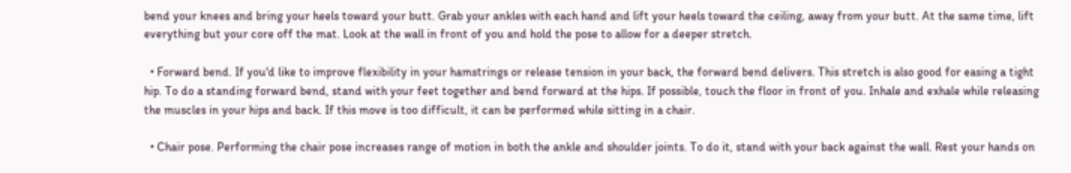bend your knees and bring your heels toward your butt. Grab your ankles with each hand and lift your heels toward the ceiling, away from your butt. At the same time, lift everything but your core off the mat. Look at the wall in front of you and hold the pose to allow for a deeper stretch.

  • Forward bend. If you'd like to improve flexibility in your hamstrings or release tension in your back, the forward bend delivers. This stretch is also good for easing a tight hip. To do a standing forward bend, stand with your feet together and bend forward at the hips. If possible, touch the floor in front of you. Inhale and exhale while releasing the muscles in your hips and back. If this move is too difficult, it can be performed while sitting in a chair.

  • Chair pose. Performing the chair pose increases range of motion in both the ankle and shoulder joints. To do it, stand with your back against the wall. Rest your hands on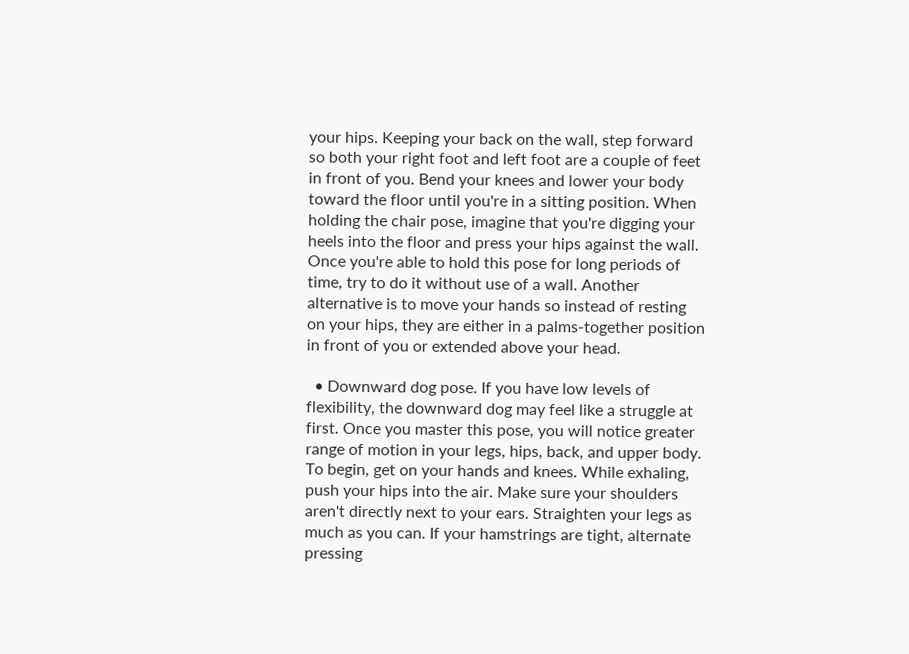your hips. Keeping your back on the wall, step forward so both your right foot and left foot are a couple of feet in front of you. Bend your knees and lower your body toward the floor until you're in a sitting position. When holding the chair pose, imagine that you're digging your heels into the floor and press your hips against the wall. Once you're able to hold this pose for long periods of time, try to do it without use of a wall. Another alternative is to move your hands so instead of resting on your hips, they are either in a palms-together position in front of you or extended above your head.

  • Downward dog pose. If you have low levels of flexibility, the downward dog may feel like a struggle at first. Once you master this pose, you will notice greater range of motion in your legs, hips, back, and upper body. To begin, get on your hands and knees. While exhaling, push your hips into the air. Make sure your shoulders aren't directly next to your ears. Straighten your legs as much as you can. If your hamstrings are tight, alternate pressing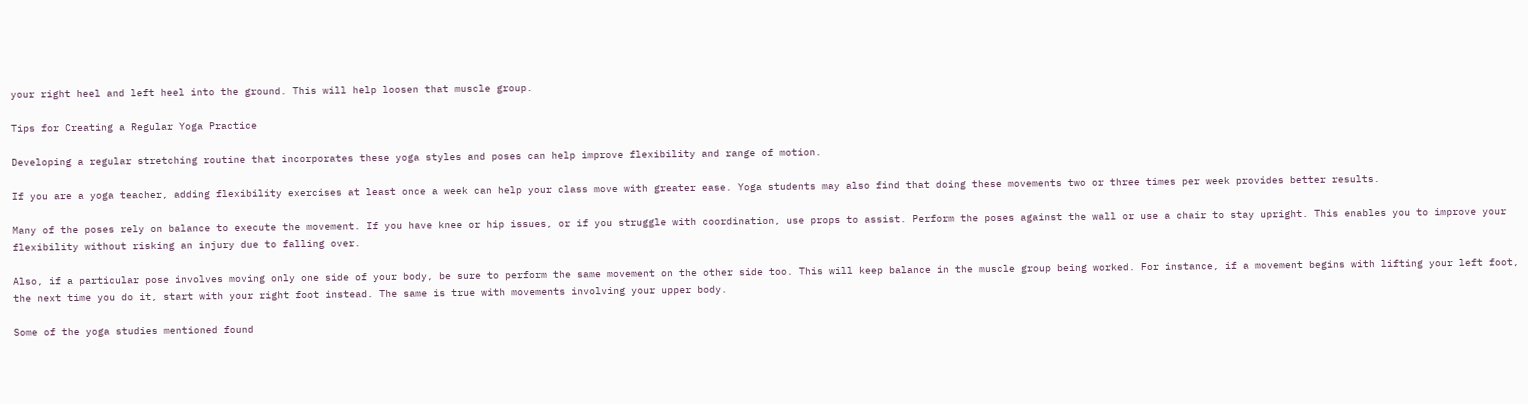your right heel and left heel into the ground. This will help loosen that muscle group.

Tips for Creating a Regular Yoga Practice

Developing a regular stretching routine that incorporates these yoga styles and poses can help improve flexibility and range of motion.

If you are a yoga teacher, adding flexibility exercises at least once a week can help your class move with greater ease. Yoga students may also find that doing these movements two or three times per week provides better results.

Many of the poses rely on balance to execute the movement. If you have knee or hip issues, or if you struggle with coordination, use props to assist. Perform the poses against the wall or use a chair to stay upright. This enables you to improve your flexibility without risking an injury due to falling over.

Also, if a particular pose involves moving only one side of your body, be sure to perform the same movement on the other side too. This will keep balance in the muscle group being worked. For instance, if a movement begins with lifting your left foot, the next time you do it, start with your right foot instead. The same is true with movements involving your upper body.

Some of the yoga studies mentioned found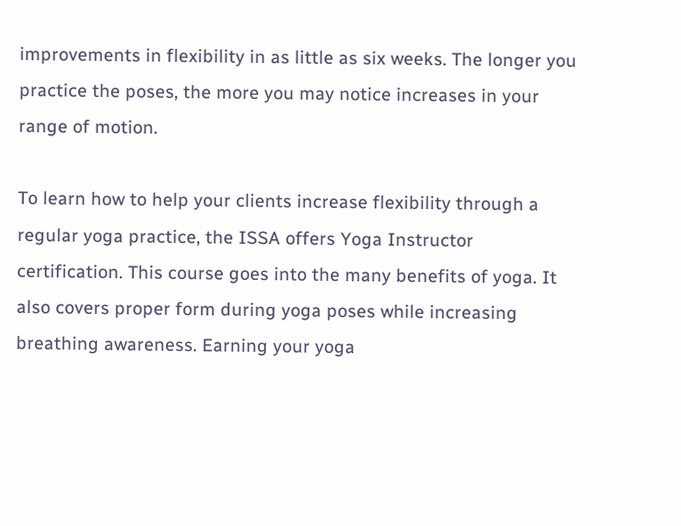improvements in flexibility in as little as six weeks. The longer you practice the poses, the more you may notice increases in your range of motion.

To learn how to help your clients increase flexibility through a regular yoga practice, the ISSA offers Yoga Instructor certification. This course goes into the many benefits of yoga. It also covers proper form during yoga poses while increasing breathing awareness. Earning your yoga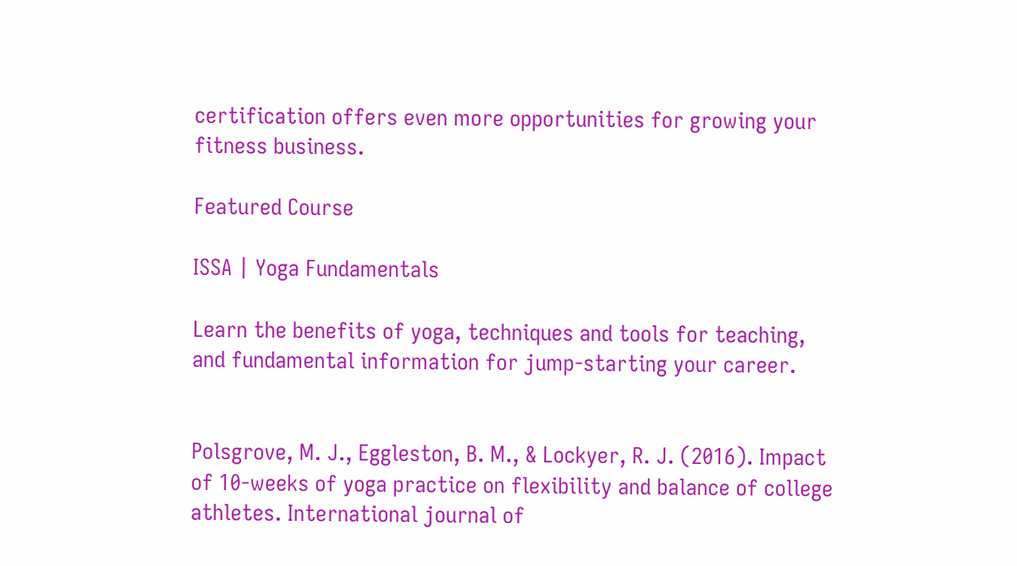certification offers even more opportunities for growing your fitness business.

Featured Course

ISSA | Yoga Fundamentals

Learn the benefits of yoga, techniques and tools for teaching, and fundamental information for jump-starting your career.


Polsgrove, M. J., Eggleston, B. M., & Lockyer, R. J. (2016). Impact of 10-weeks of yoga practice on flexibility and balance of college athletes. International journal of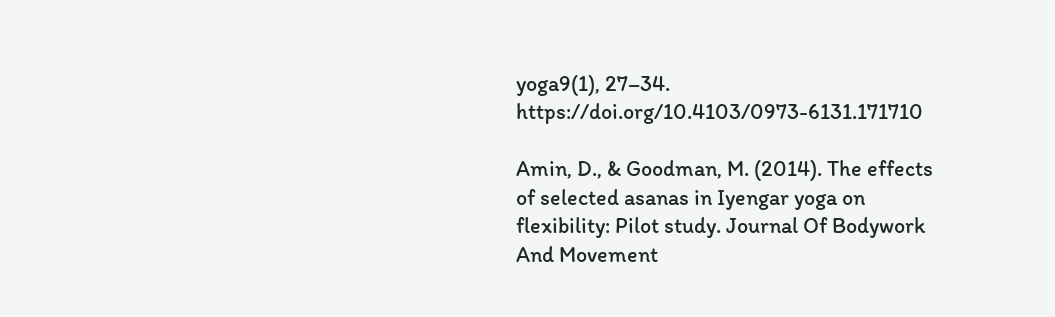yoga9(1), 27–34. https://doi.org/10.4103/0973-6131.171710

Amin, D., & Goodman, M. (2014). The effects of selected asanas in Iyengar yoga on flexibility: Pilot study. Journal Of Bodywork And Movement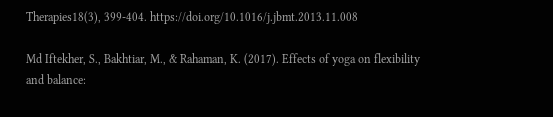Therapies18(3), 399-404. https://doi.org/10.1016/j.jbmt.2013.11.008

Md Iftekher, S., Bakhtiar, M., & Rahaman, K. (2017). Effects of yoga on flexibility and balance: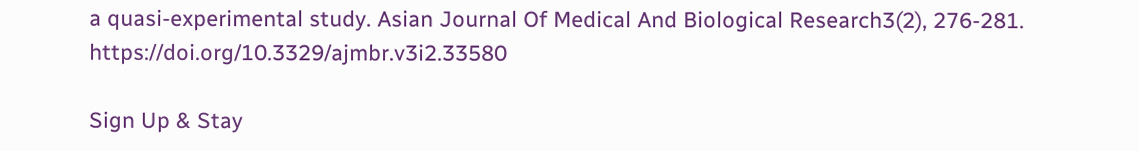a quasi-experimental study. Asian Journal Of Medical And Biological Research3(2), 276-281. https://doi.org/10.3329/ajmbr.v3i2.33580

Sign Up & Stay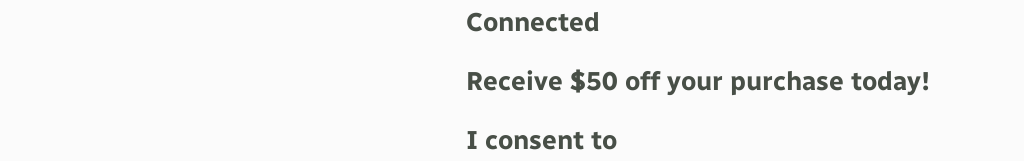Connected

Receive $50 off your purchase today!

I consent to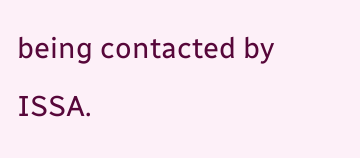being contacted by ISSA.